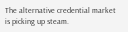The alternative credential market is picking up steam.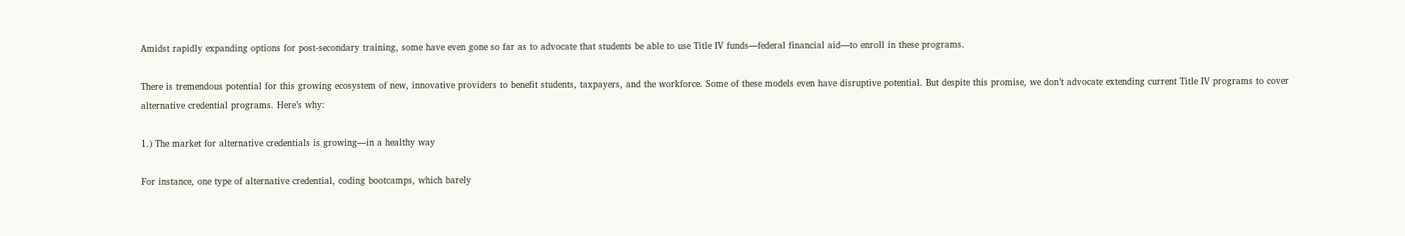Amidst rapidly expanding options for post-secondary training, some have even gone so far as to advocate that students be able to use Title IV funds—federal financial aid—to enroll in these programs.

There is tremendous potential for this growing ecosystem of new, innovative providers to benefit students, taxpayers, and the workforce. Some of these models even have disruptive potential. But despite this promise, we don’t advocate extending current Title IV programs to cover alternative credential programs. Here’s why:

1.) The market for alternative credentials is growing—in a healthy way

For instance, one type of alternative credential, coding bootcamps, which barely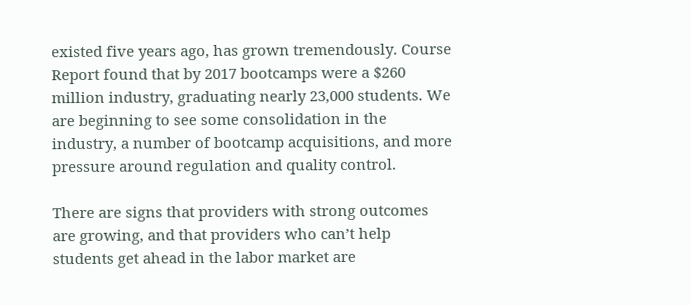existed five years ago, has grown tremendously. Course Report found that by 2017 bootcamps were a $260 million industry, graduating nearly 23,000 students. We are beginning to see some consolidation in the industry, a number of bootcamp acquisitions, and more pressure around regulation and quality control.

There are signs that providers with strong outcomes are growing, and that providers who can’t help students get ahead in the labor market are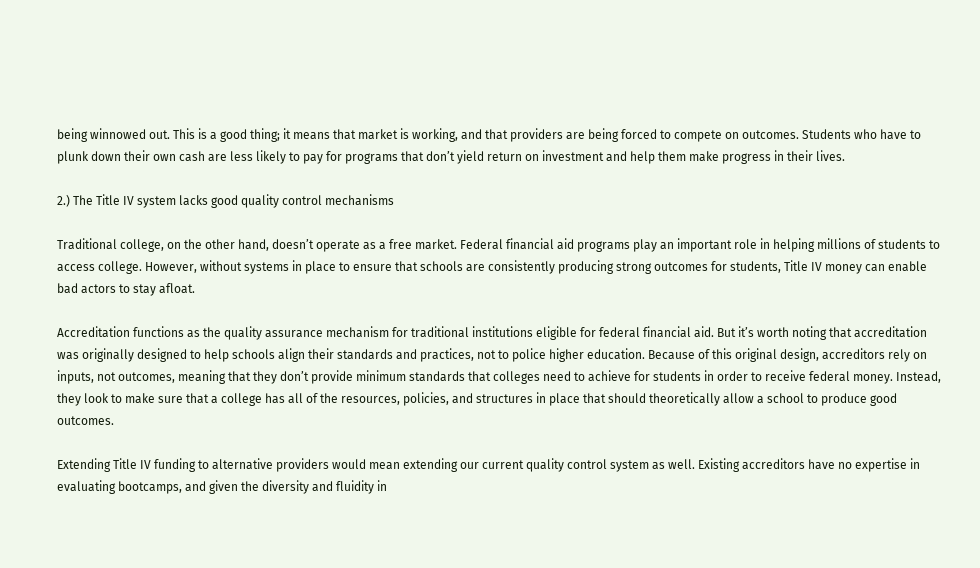being winnowed out. This is a good thing; it means that market is working, and that providers are being forced to compete on outcomes. Students who have to plunk down their own cash are less likely to pay for programs that don’t yield return on investment and help them make progress in their lives.

2.) The Title IV system lacks good quality control mechanisms

Traditional college, on the other hand, doesn’t operate as a free market. Federal financial aid programs play an important role in helping millions of students to access college. However, without systems in place to ensure that schools are consistently producing strong outcomes for students, Title IV money can enable bad actors to stay afloat.

Accreditation functions as the quality assurance mechanism for traditional institutions eligible for federal financial aid. But it’s worth noting that accreditation was originally designed to help schools align their standards and practices, not to police higher education. Because of this original design, accreditors rely on inputs, not outcomes, meaning that they don’t provide minimum standards that colleges need to achieve for students in order to receive federal money. Instead, they look to make sure that a college has all of the resources, policies, and structures in place that should theoretically allow a school to produce good outcomes.

Extending Title IV funding to alternative providers would mean extending our current quality control system as well. Existing accreditors have no expertise in evaluating bootcamps, and given the diversity and fluidity in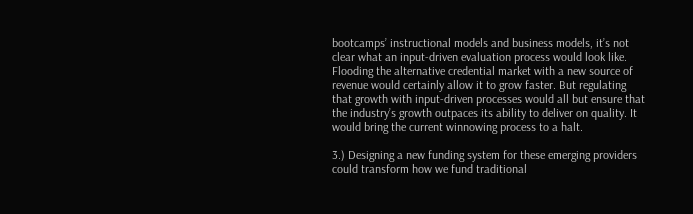bootcamps’ instructional models and business models, it’s not clear what an input-driven evaluation process would look like. Flooding the alternative credential market with a new source of revenue would certainly allow it to grow faster. But regulating that growth with input-driven processes would all but ensure that the industry’s growth outpaces its ability to deliver on quality. It would bring the current winnowing process to a halt.

3.) Designing a new funding system for these emerging providers could transform how we fund traditional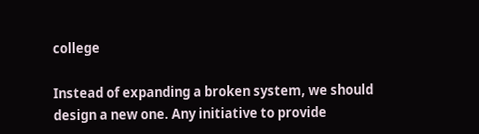college

Instead of expanding a broken system, we should design a new one. Any initiative to provide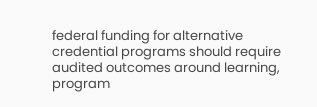federal funding for alternative credential programs should require audited outcomes around learning, program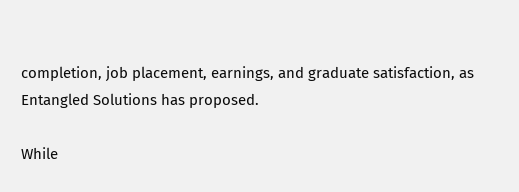completion, job placement, earnings, and graduate satisfaction, as Entangled Solutions has proposed.

While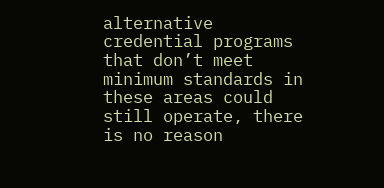alternative credential programs that don’t meet minimum standards in these areas could still operate, there is no reason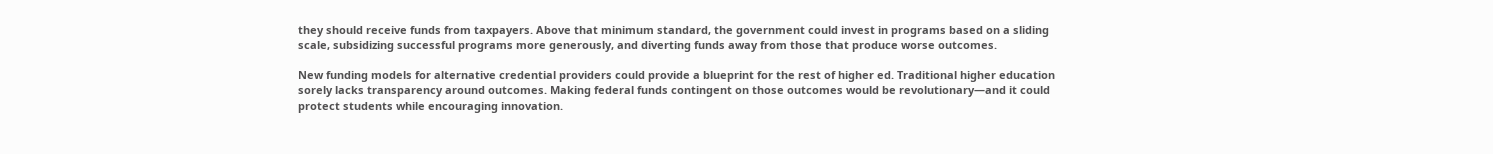they should receive funds from taxpayers. Above that minimum standard, the government could invest in programs based on a sliding scale, subsidizing successful programs more generously, and diverting funds away from those that produce worse outcomes.

New funding models for alternative credential providers could provide a blueprint for the rest of higher ed. Traditional higher education sorely lacks transparency around outcomes. Making federal funds contingent on those outcomes would be revolutionary—and it could protect students while encouraging innovation.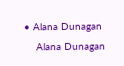• Alana Dunagan
    Alana Dunagan